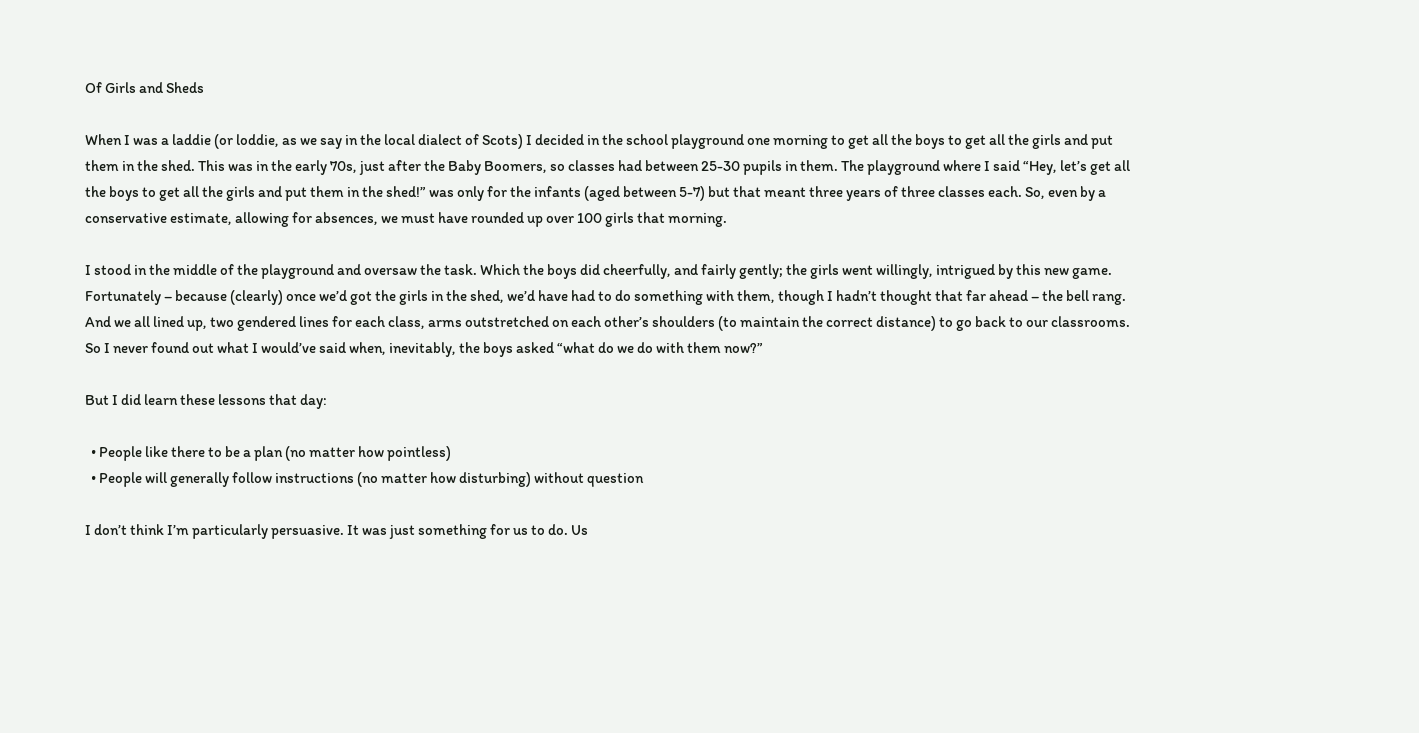Of Girls and Sheds

When I was a laddie (or loddie, as we say in the local dialect of Scots) I decided in the school playground one morning to get all the boys to get all the girls and put them in the shed. This was in the early 70s, just after the Baby Boomers, so classes had between 25-30 pupils in them. The playground where I said “Hey, let’s get all the boys to get all the girls and put them in the shed!” was only for the infants (aged between 5-7) but that meant three years of three classes each. So, even by a conservative estimate, allowing for absences, we must have rounded up over 100 girls that morning.

I stood in the middle of the playground and oversaw the task. Which the boys did cheerfully, and fairly gently; the girls went willingly, intrigued by this new game. Fortunately – because (clearly) once we’d got the girls in the shed, we’d have had to do something with them, though I hadn’t thought that far ahead – the bell rang. And we all lined up, two gendered lines for each class, arms outstretched on each other’s shoulders (to maintain the correct distance) to go back to our classrooms. So I never found out what I would’ve said when, inevitably, the boys asked “what do we do with them now?”

But I did learn these lessons that day:

  • People like there to be a plan (no matter how pointless)
  • People will generally follow instructions (no matter how disturbing) without question

I don’t think I’m particularly persuasive. It was just something for us to do. Us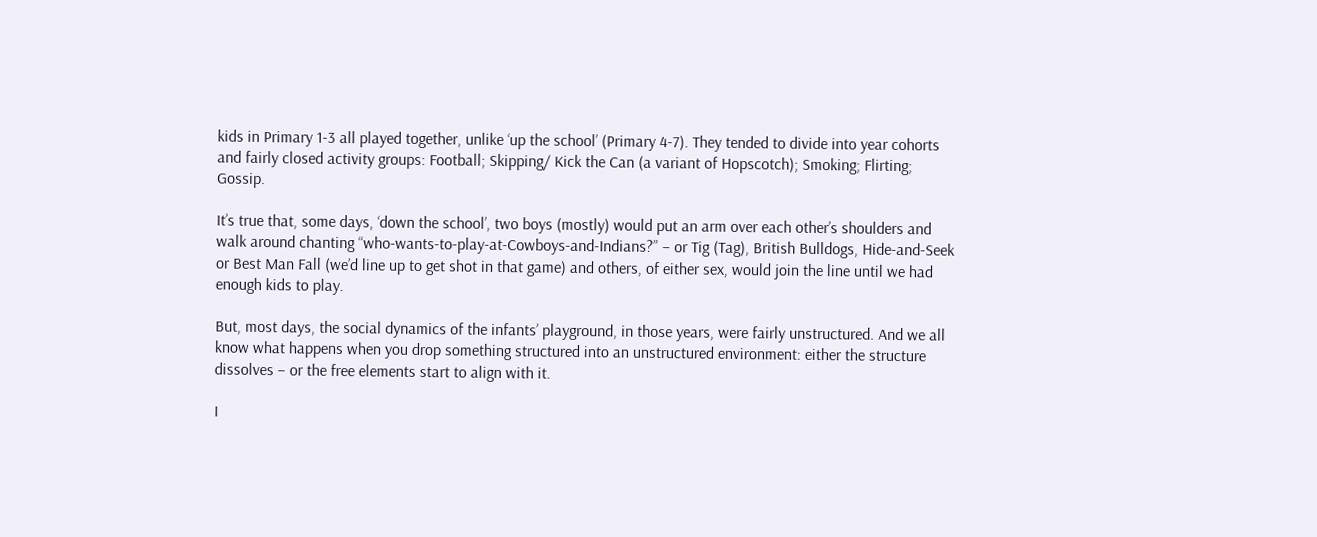kids in Primary 1-3 all played together, unlike ‘up the school’ (Primary 4-7). They tended to divide into year cohorts and fairly closed activity groups: Football; Skipping/ Kick the Can (a variant of Hopscotch); Smoking; Flirting; Gossip.

It’s true that, some days, ‘down the school’, two boys (mostly) would put an arm over each other’s shoulders and walk around chanting “who-wants-to-play-at-Cowboys-and-Indians?” – or Tig (Tag), British Bulldogs, Hide-and-Seek or Best Man Fall (we’d line up to get shot in that game) and others, of either sex, would join the line until we had enough kids to play.

But, most days, the social dynamics of the infants’ playground, in those years, were fairly unstructured. And we all know what happens when you drop something structured into an unstructured environment: either the structure dissolves – or the free elements start to align with it.

I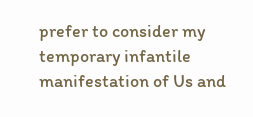prefer to consider my temporary infantile manifestation of Us and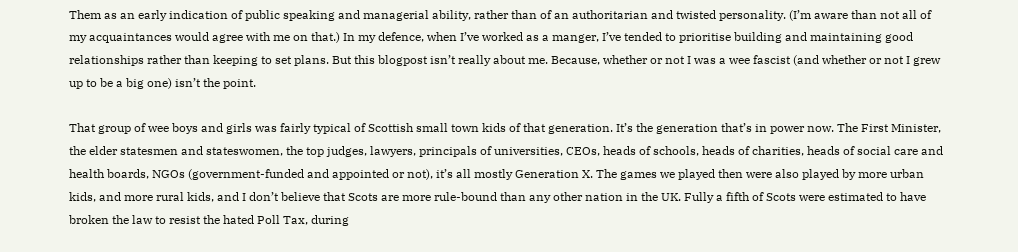Them as an early indication of public speaking and managerial ability, rather than of an authoritarian and twisted personality. (I’m aware than not all of my acquaintances would agree with me on that.) In my defence, when I’ve worked as a manger, I’ve tended to prioritise building and maintaining good relationships rather than keeping to set plans. But this blogpost isn’t really about me. Because, whether or not I was a wee fascist (and whether or not I grew up to be a big one) isn’t the point.

That group of wee boys and girls was fairly typical of Scottish small town kids of that generation. It’s the generation that’s in power now. The First Minister, the elder statesmen and stateswomen, the top judges, lawyers, principals of universities, CEOs, heads of schools, heads of charities, heads of social care and health boards, NGOs (government-funded and appointed or not), it’s all mostly Generation X. The games we played then were also played by more urban kids, and more rural kids, and I don’t believe that Scots are more rule-bound than any other nation in the UK. Fully a fifth of Scots were estimated to have broken the law to resist the hated Poll Tax, during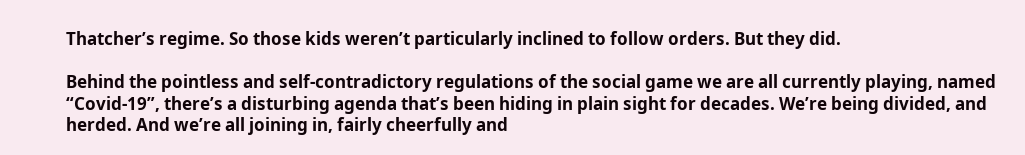Thatcher’s regime. So those kids weren’t particularly inclined to follow orders. But they did.

Behind the pointless and self-contradictory regulations of the social game we are all currently playing, named “Covid-19”, there’s a disturbing agenda that’s been hiding in plain sight for decades. We’re being divided, and herded. And we’re all joining in, fairly cheerfully and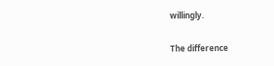willingly.

The difference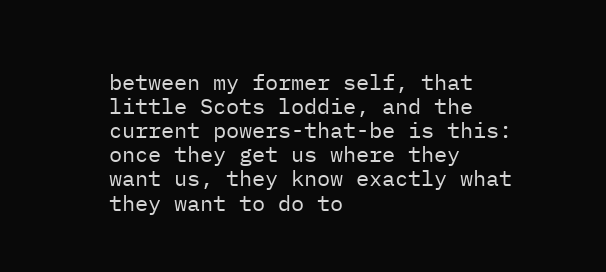between my former self, that little Scots loddie, and the current powers-that-be is this: once they get us where they want us, they know exactly what they want to do to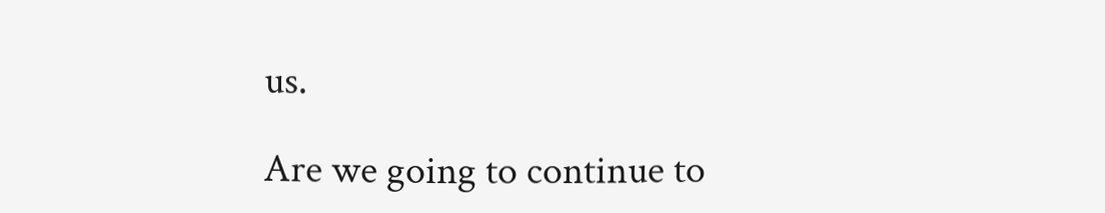us.

Are we going to continue to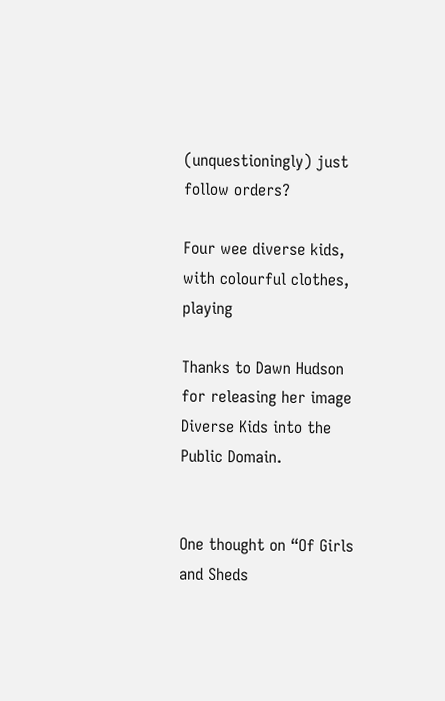(unquestioningly) just follow orders?

Four wee diverse kids, with colourful clothes, playing

Thanks to Dawn Hudson for releasing her image Diverse Kids into the Public Domain.


One thought on “Of Girls and Sheds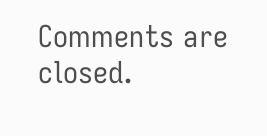Comments are closed.